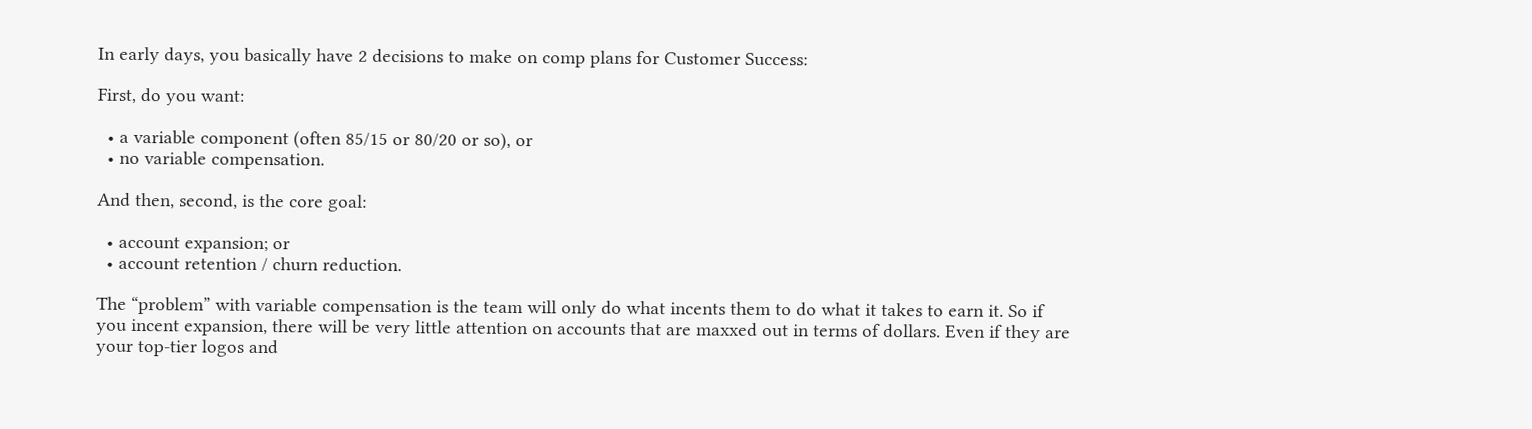In early days, you basically have 2 decisions to make on comp plans for Customer Success:

First, do you want:

  • a variable component (often 85/15 or 80/20 or so), or
  • no variable compensation.

And then, second, is the core goal:

  • account expansion; or
  • account retention / churn reduction.

The “problem” with variable compensation is the team will only do what incents them to do what it takes to earn it. So if you incent expansion, there will be very little attention on accounts that are maxxed out in terms of dollars. Even if they are your top-tier logos and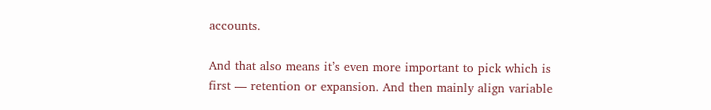accounts.

And that also means it’s even more important to pick which is first — retention or expansion. And then mainly align variable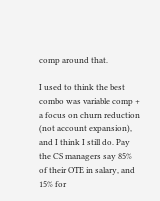comp around that.

I used to think the best combo was variable comp + a focus on churn reduction (not account expansion), and I think I still do. Pay the CS managers say 85% of their OTE in salary, and 15% for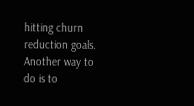hitting churn reduction goals. Another way to do is to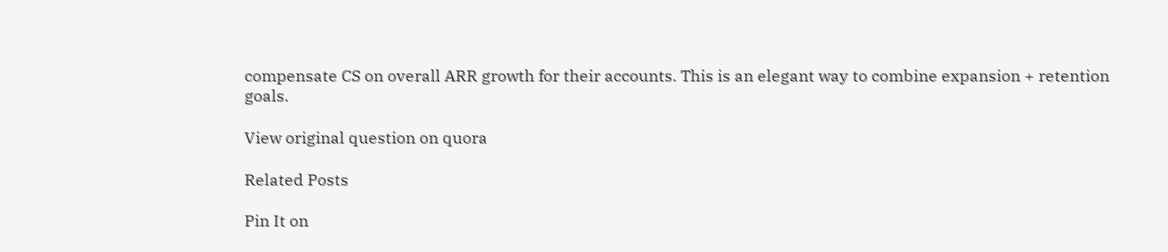compensate CS on overall ARR growth for their accounts. This is an elegant way to combine expansion + retention goals.

View original question on quora

Related Posts

Pin It on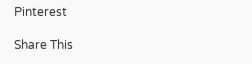Pinterest

Share This